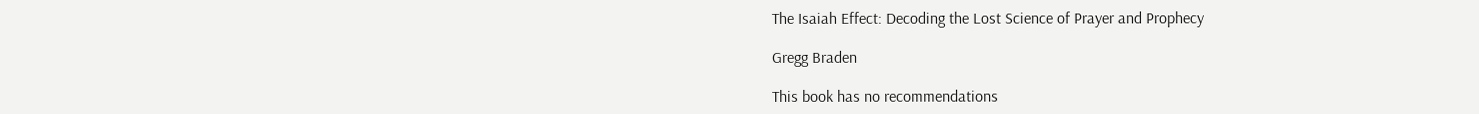The Isaiah Effect: Decoding the Lost Science of Prayer and Prophecy

Gregg Braden

This book has no recommendations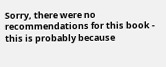Sorry, there were no recommendations for this book - this is probably because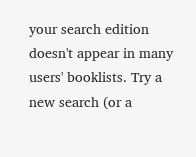your search edition doesn't appear in many users' booklists. Try a new search (or a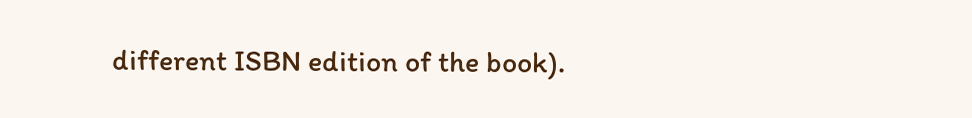different ISBN edition of the book).